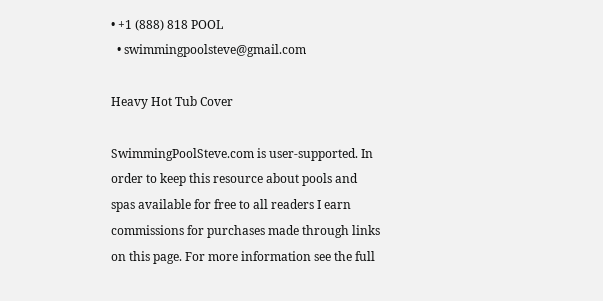• +1 (888) 818 POOL
  • swimmingpoolsteve@gmail.com

Heavy Hot Tub Cover

SwimmingPoolSteve.com is user-supported. In order to keep this resource about pools and spas available for free to all readers I earn commissions for purchases made through links on this page. For more information see the full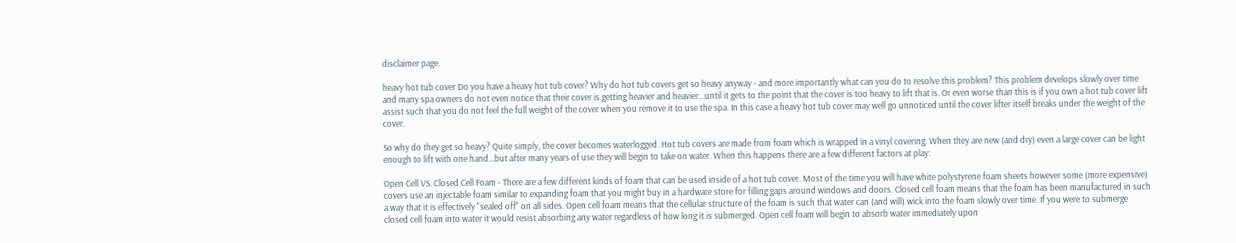disclaimer page.

heavy hot tub cover Do you have a heavy hot tub cover? Why do hot tub covers get so heavy anyway - and more importantly what can you do to resolve this problem? This problem develops slowly over time and many spa owners do not even notice that their cover is getting heavier and heavier...until it gets to the point that the cover is too heavy to lift that is. Or even worse than this is if you own a hot tub cover lift assist such that you do not feel the full weight of the cover when you remove it to use the spa. In this case a heavy hot tub cover may well go unnoticed until the cover lifter itself breaks under the weight of the cover.

So why do they get so heavy? Quite simply, the cover becomes waterlogged. Hot tub covers are made from foam which is wrapped in a vinyl covering. When they are new (and dry) even a large cover can be light enough to lift with one hand...but after many years of use they will begin to take on water. When this happens there are a few different factors at play:

Open Cell VS. Closed Cell Foam - There are a few different kinds of foam that can be used inside of a hot tub cover. Most of the time you will have white polystyrene foam sheets however some (more expensive) covers use an injectable foam similar to expanding foam that you might buy in a hardware store for filling gaps around windows and doors. Closed cell foam means that the foam has been manufactured in such a way that it is effectively "sealed off" on all sides. Open cell foam means that the cellular structure of the foam is such that water can (and will) wick into the foam slowly over time. If you were to submerge closed cell foam into water it would resist absorbing any water regardless of how long it is submerged. Open cell foam will begin to absorb water immediately upon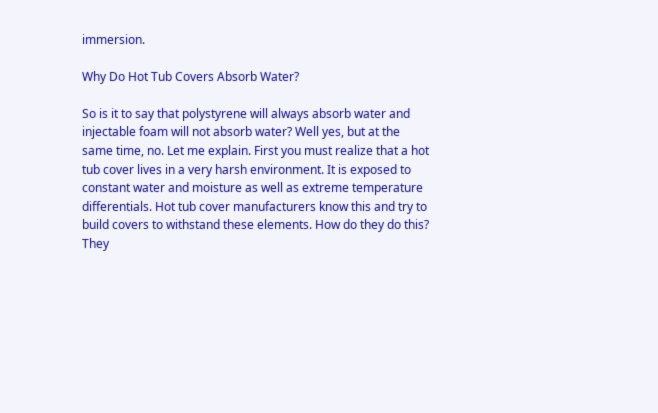immersion.

Why Do Hot Tub Covers Absorb Water?

So is it to say that polystyrene will always absorb water and injectable foam will not absorb water? Well yes, but at the same time, no. Let me explain. First you must realize that a hot tub cover lives in a very harsh environment. It is exposed to constant water and moisture as well as extreme temperature differentials. Hot tub cover manufacturers know this and try to build covers to withstand these elements. How do they do this? They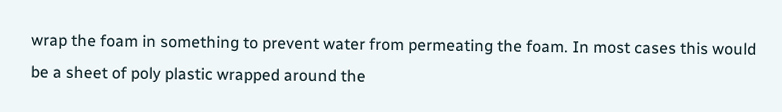wrap the foam in something to prevent water from permeating the foam. In most cases this would be a sheet of poly plastic wrapped around the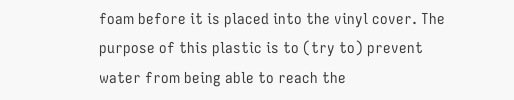foam before it is placed into the vinyl cover. The purpose of this plastic is to (try to) prevent water from being able to reach the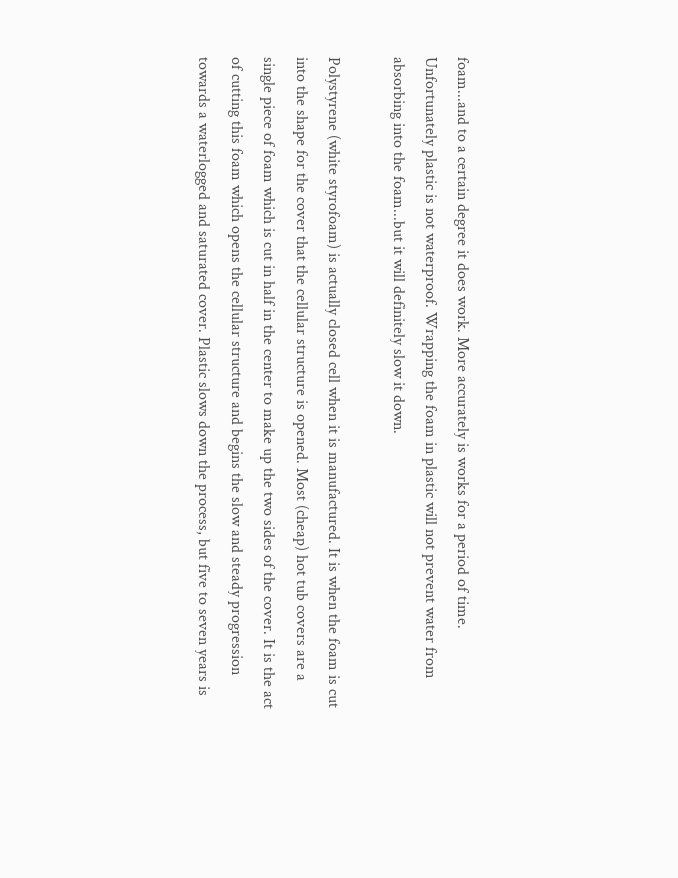foam...and to a certain degree it does work. More accurately is works for a period of time. Unfortunately plastic is not waterproof. Wrapping the foam in plastic will not prevent water from absorbing into the foam...but it will definitely slow it down.

Polystyrene (white styrofoam) is actually closed cell when it is manufactured. It is when the foam is cut into the shape for the cover that the cellular structure is opened. Most (cheap) hot tub covers are a single piece of foam which is cut in half in the center to make up the two sides of the cover. It is the act of cutting this foam which opens the cellular structure and begins the slow and steady progression towards a waterlogged and saturated cover. Plastic slows down the process, but five to seven years is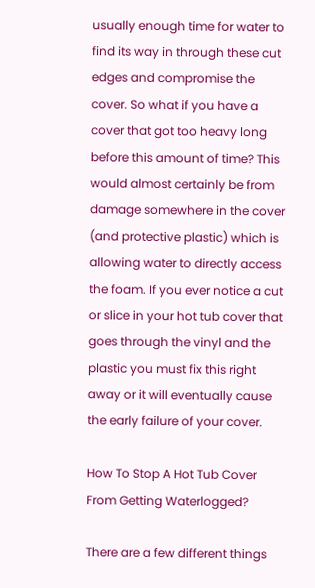usually enough time for water to find its way in through these cut edges and compromise the cover. So what if you have a cover that got too heavy long before this amount of time? This would almost certainly be from damage somewhere in the cover (and protective plastic) which is allowing water to directly access the foam. If you ever notice a cut or slice in your hot tub cover that goes through the vinyl and the plastic you must fix this right away or it will eventually cause the early failure of your cover.

How To Stop A Hot Tub Cover From Getting Waterlogged?

There are a few different things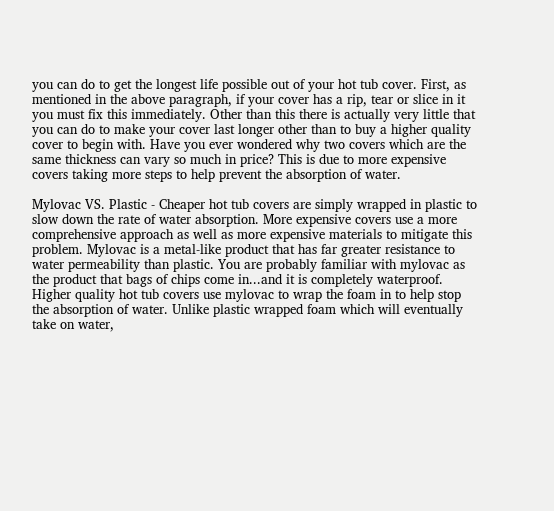you can do to get the longest life possible out of your hot tub cover. First, as mentioned in the above paragraph, if your cover has a rip, tear or slice in it you must fix this immediately. Other than this there is actually very little that you can do to make your cover last longer other than to buy a higher quality cover to begin with. Have you ever wondered why two covers which are the same thickness can vary so much in price? This is due to more expensive covers taking more steps to help prevent the absorption of water.

Mylovac VS. Plastic - Cheaper hot tub covers are simply wrapped in plastic to slow down the rate of water absorption. More expensive covers use a more comprehensive approach as well as more expensive materials to mitigate this problem. Mylovac is a metal-like product that has far greater resistance to water permeability than plastic. You are probably familiar with mylovac as the product that bags of chips come in...and it is completely waterproof. Higher quality hot tub covers use mylovac to wrap the foam in to help stop the absorption of water. Unlike plastic wrapped foam which will eventually take on water,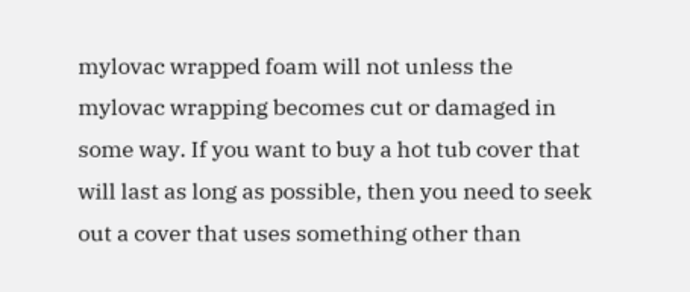mylovac wrapped foam will not unless the mylovac wrapping becomes cut or damaged in some way. If you want to buy a hot tub cover that will last as long as possible, then you need to seek out a cover that uses something other than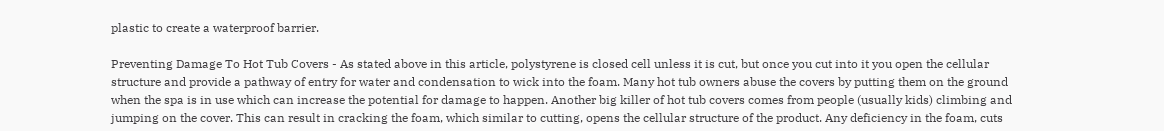plastic to create a waterproof barrier.

Preventing Damage To Hot Tub Covers - As stated above in this article, polystyrene is closed cell unless it is cut, but once you cut into it you open the cellular structure and provide a pathway of entry for water and condensation to wick into the foam. Many hot tub owners abuse the covers by putting them on the ground when the spa is in use which can increase the potential for damage to happen. Another big killer of hot tub covers comes from people (usually kids) climbing and jumping on the cover. This can result in cracking the foam, which similar to cutting, opens the cellular structure of the product. Any deficiency in the foam, cuts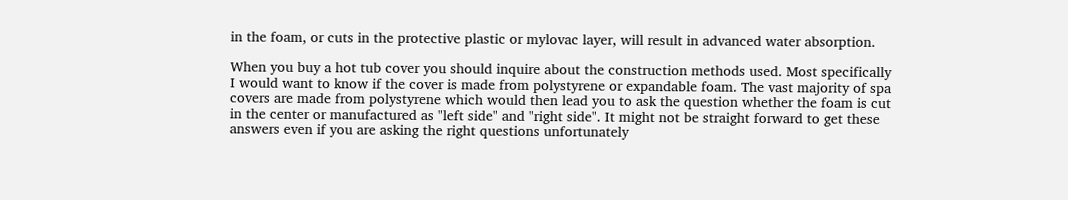in the foam, or cuts in the protective plastic or mylovac layer, will result in advanced water absorption.

When you buy a hot tub cover you should inquire about the construction methods used. Most specifically I would want to know if the cover is made from polystyrene or expandable foam. The vast majority of spa covers are made from polystyrene which would then lead you to ask the question whether the foam is cut in the center or manufactured as "left side" and "right side". It might not be straight forward to get these answers even if you are asking the right questions unfortunately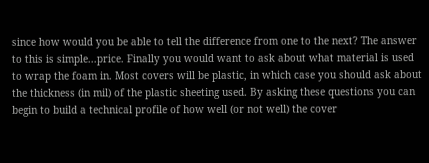since how would you be able to tell the difference from one to the next? The answer to this is simple...price. Finally you would want to ask about what material is used to wrap the foam in. Most covers will be plastic, in which case you should ask about the thickness (in mil) of the plastic sheeting used. By asking these questions you can begin to build a technical profile of how well (or not well) the cover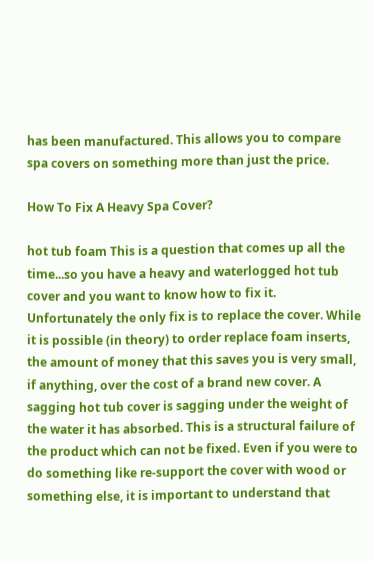has been manufactured. This allows you to compare spa covers on something more than just the price.

How To Fix A Heavy Spa Cover?

hot tub foam This is a question that comes up all the time...so you have a heavy and waterlogged hot tub cover and you want to know how to fix it. Unfortunately the only fix is to replace the cover. While it is possible (in theory) to order replace foam inserts, the amount of money that this saves you is very small, if anything, over the cost of a brand new cover. A sagging hot tub cover is sagging under the weight of the water it has absorbed. This is a structural failure of the product which can not be fixed. Even if you were to do something like re-support the cover with wood or something else, it is important to understand that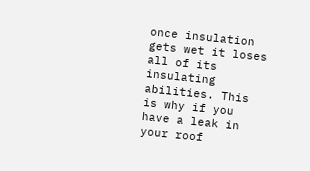once insulation gets wet it loses all of its insulating abilities. This is why if you have a leak in your roof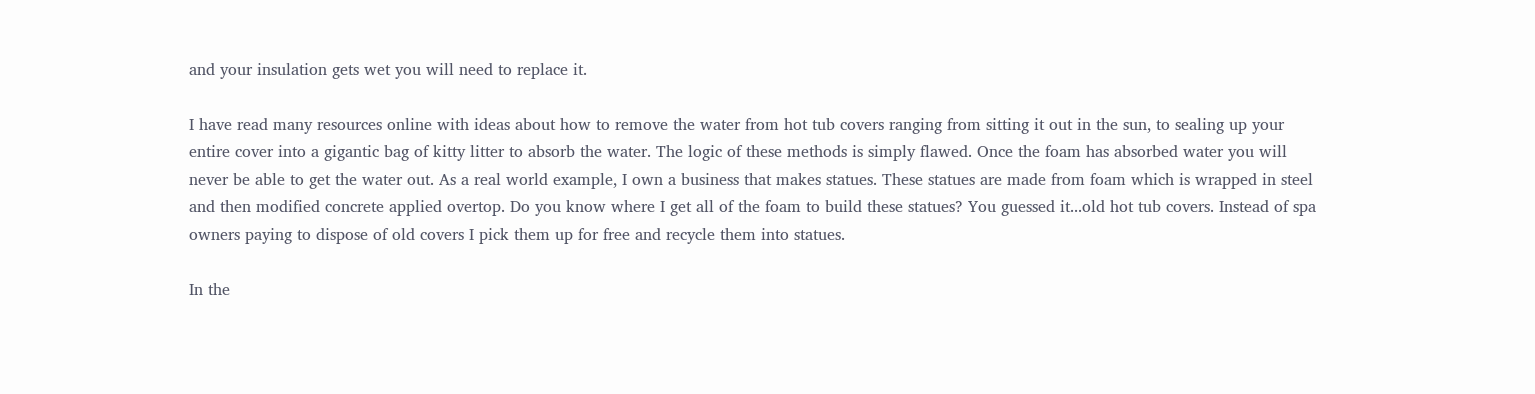and your insulation gets wet you will need to replace it.

I have read many resources online with ideas about how to remove the water from hot tub covers ranging from sitting it out in the sun, to sealing up your entire cover into a gigantic bag of kitty litter to absorb the water. The logic of these methods is simply flawed. Once the foam has absorbed water you will never be able to get the water out. As a real world example, I own a business that makes statues. These statues are made from foam which is wrapped in steel and then modified concrete applied overtop. Do you know where I get all of the foam to build these statues? You guessed it...old hot tub covers. Instead of spa owners paying to dispose of old covers I pick them up for free and recycle them into statues.

In the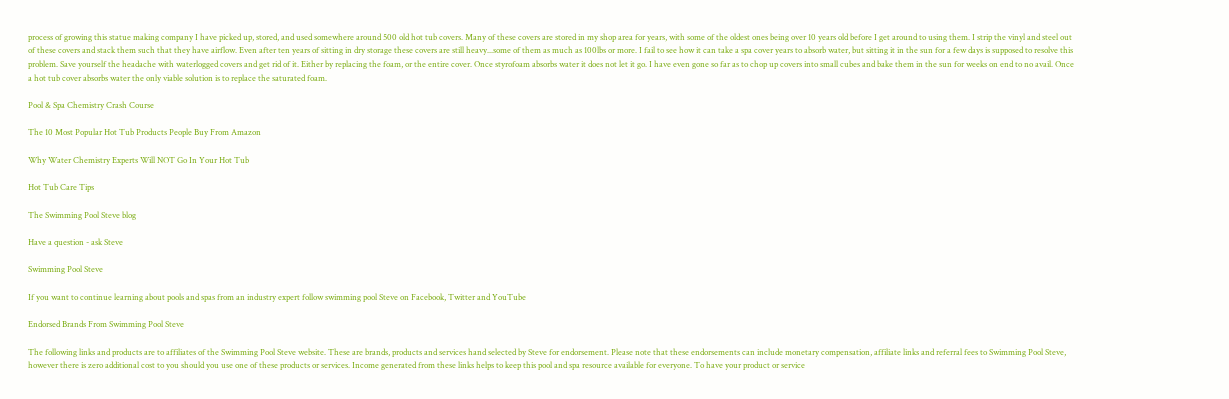process of growing this statue making company I have picked up, stored, and used somewhere around 500 old hot tub covers. Many of these covers are stored in my shop area for years, with some of the oldest ones being over 10 years old before I get around to using them. I strip the vinyl and steel out of these covers and stack them such that they have airflow. Even after ten years of sitting in dry storage these covers are still heavy...some of them as much as 100lbs or more. I fail to see how it can take a spa cover years to absorb water, but sitting it in the sun for a few days is supposed to resolve this problem. Save yourself the headache with waterlogged covers and get rid of it. Either by replacing the foam, or the entire cover. Once styrofoam absorbs water it does not let it go. I have even gone so far as to chop up covers into small cubes and bake them in the sun for weeks on end to no avail. Once a hot tub cover absorbs water the only viable solution is to replace the saturated foam.

Pool & Spa Chemistry Crash Course

The 10 Most Popular Hot Tub Products People Buy From Amazon

Why Water Chemistry Experts Will NOT Go In Your Hot Tub

Hot Tub Care Tips

The Swimming Pool Steve blog

Have a question - ask Steve

Swimming Pool Steve

If you want to continue learning about pools and spas from an industry expert follow swimming pool Steve on Facebook, Twitter and YouTube

Endorsed Brands From Swimming Pool Steve

The following links and products are to affiliates of the Swimming Pool Steve website. These are brands, products and services hand selected by Steve for endorsement. Please note that these endorsements can include monetary compensation, affiliate links and referral fees to Swimming Pool Steve, however there is zero additional cost to you should you use one of these products or services. Income generated from these links helps to keep this pool and spa resource available for everyone. To have your product or service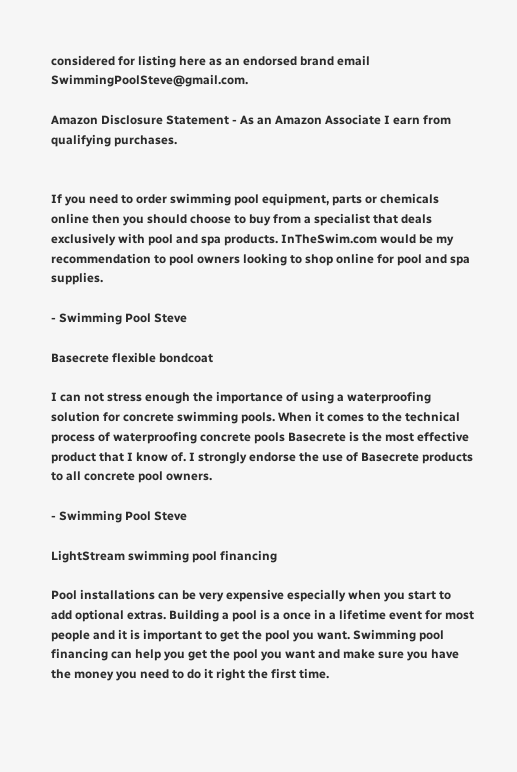considered for listing here as an endorsed brand email SwimmingPoolSteve@gmail.com.

Amazon Disclosure Statement - As an Amazon Associate I earn from qualifying purchases.


If you need to order swimming pool equipment, parts or chemicals online then you should choose to buy from a specialist that deals exclusively with pool and spa products. InTheSwim.com would be my recommendation to pool owners looking to shop online for pool and spa supplies.

- Swimming Pool Steve

Basecrete flexible bondcoat

I can not stress enough the importance of using a waterproofing solution for concrete swimming pools. When it comes to the technical process of waterproofing concrete pools Basecrete is the most effective product that I know of. I strongly endorse the use of Basecrete products to all concrete pool owners.

- Swimming Pool Steve

LightStream swimming pool financing

Pool installations can be very expensive especially when you start to add optional extras. Building a pool is a once in a lifetime event for most people and it is important to get the pool you want. Swimming pool financing can help you get the pool you want and make sure you have the money you need to do it right the first time.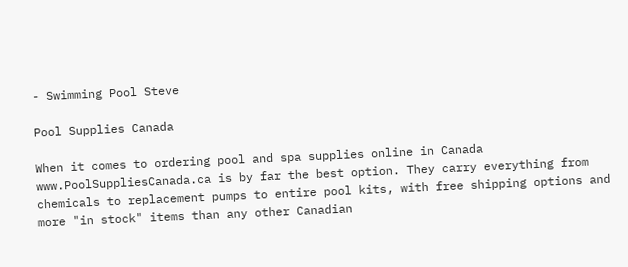- Swimming Pool Steve

Pool Supplies Canada

When it comes to ordering pool and spa supplies online in Canada www.PoolSuppliesCanada.ca is by far the best option. They carry everything from chemicals to replacement pumps to entire pool kits, with free shipping options and more "in stock" items than any other Canadian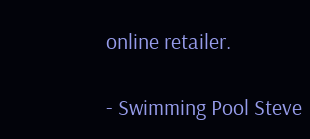online retailer.

- Swimming Pool Steve